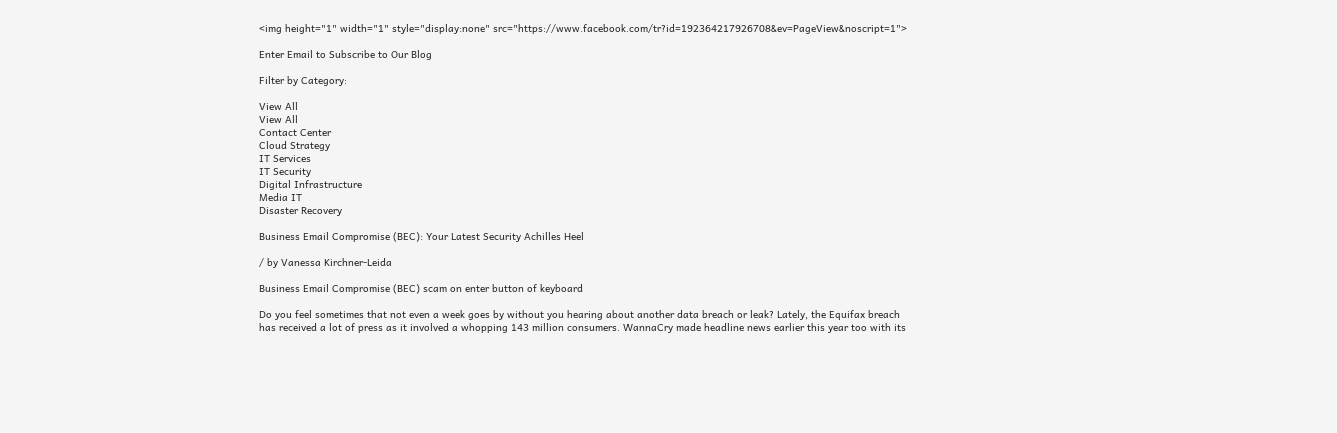<img height="1" width="1" style="display:none" src="https://www.facebook.com/tr?id=192364217926708&ev=PageView&noscript=1">

Enter Email to Subscribe to Our Blog

Filter by Category:

View All
View All
Contact Center
Cloud Strategy
IT Services
IT Security
Digital Infrastructure
Media IT
Disaster Recovery

Business Email Compromise (BEC): Your Latest Security Achilles Heel

/ by Vanessa Kirchner-Leida

Business Email Compromise (BEC) scam on enter button of keyboard

Do you feel sometimes that not even a week goes by without you hearing about another data breach or leak? Lately, the Equifax breach has received a lot of press as it involved a whopping 143 million consumers. WannaCry made headline news earlier this year too with its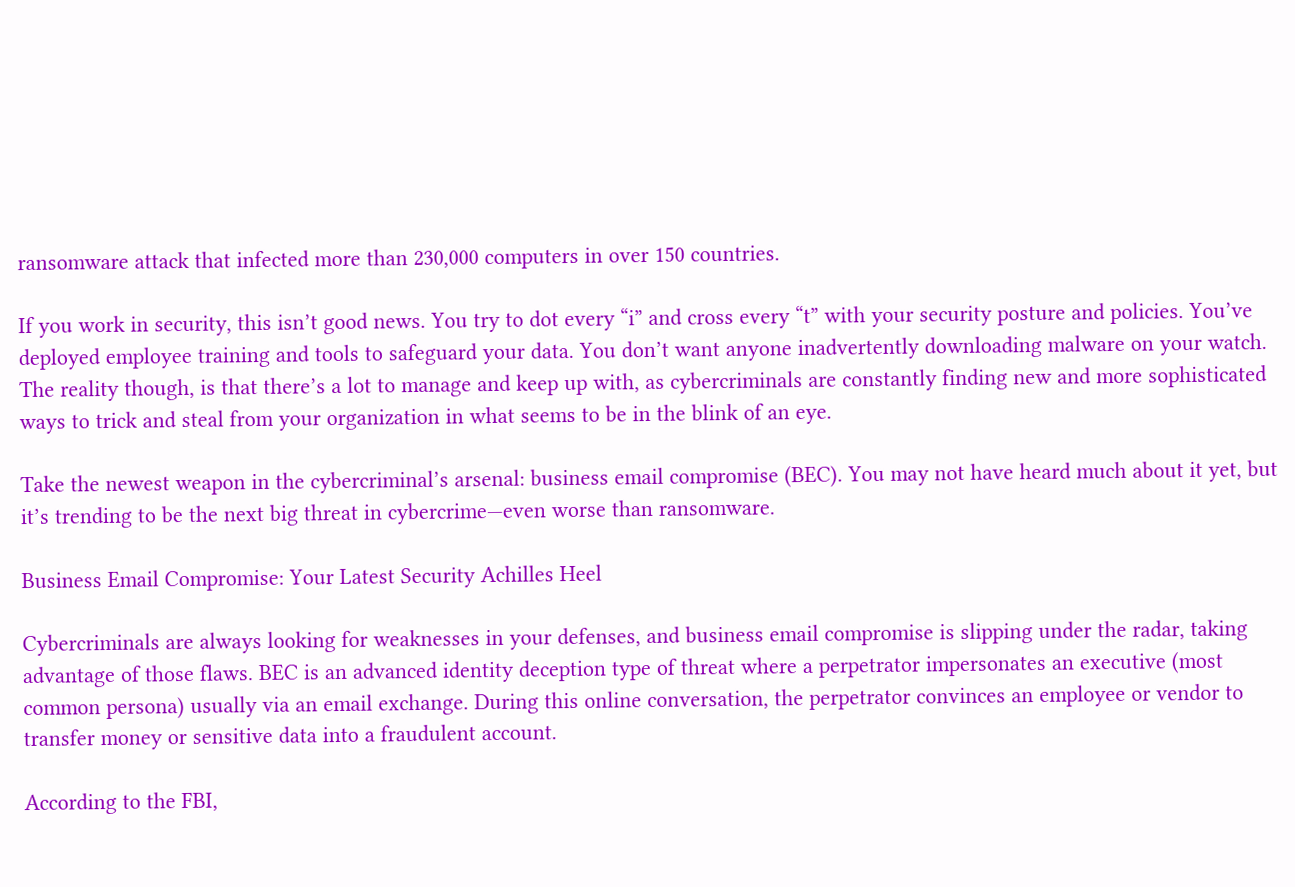ransomware attack that infected more than 230,000 computers in over 150 countries.

If you work in security, this isn’t good news. You try to dot every “i” and cross every “t” with your security posture and policies. You’ve deployed employee training and tools to safeguard your data. You don’t want anyone inadvertently downloading malware on your watch. The reality though, is that there’s a lot to manage and keep up with, as cybercriminals are constantly finding new and more sophisticated ways to trick and steal from your organization in what seems to be in the blink of an eye.

Take the newest weapon in the cybercriminal’s arsenal: business email compromise (BEC). You may not have heard much about it yet, but it’s trending to be the next big threat in cybercrime—even worse than ransomware.

Business Email Compromise: Your Latest Security Achilles Heel

Cybercriminals are always looking for weaknesses in your defenses, and business email compromise is slipping under the radar, taking advantage of those flaws. BEC is an advanced identity deception type of threat where a perpetrator impersonates an executive (most common persona) usually via an email exchange. During this online conversation, the perpetrator convinces an employee or vendor to transfer money or sensitive data into a fraudulent account.

According to the FBI,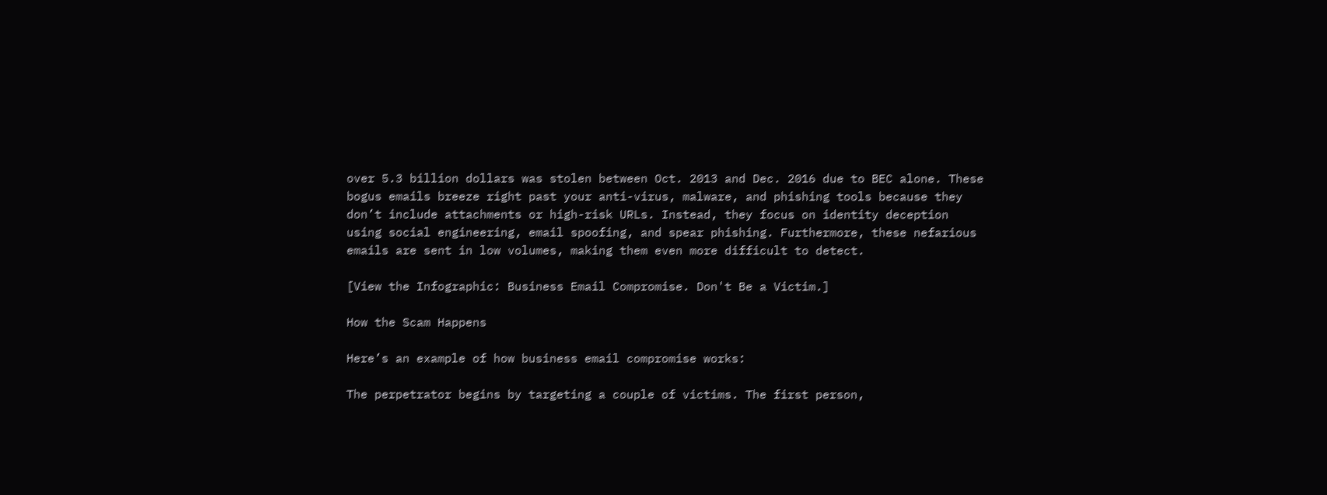over 5.3 billion dollars was stolen between Oct. 2013 and Dec. 2016 due to BEC alone. These bogus emails breeze right past your anti-virus, malware, and phishing tools because they don’t include attachments or high-risk URLs. Instead, they focus on identity deception using social engineering, email spoofing, and spear phishing. Furthermore, these nefarious emails are sent in low volumes, making them even more difficult to detect.

[View the Infographic: Business Email Compromise. Don't Be a Victim.]

How the Scam Happens

Here’s an example of how business email compromise works:

The perpetrator begins by targeting a couple of victims. The first person,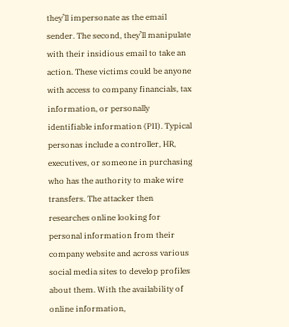they’ll impersonate as the email sender. The second, they’ll manipulate with their insidious email to take an action. These victims could be anyone with access to company financials, tax information, or personally identifiable information (PII). Typical personas include a controller, HR, executives, or someone in purchasing who has the authority to make wire transfers. The attacker then researches online looking for personal information from their company website and across various social media sites to develop profiles about them. With the availability of online information,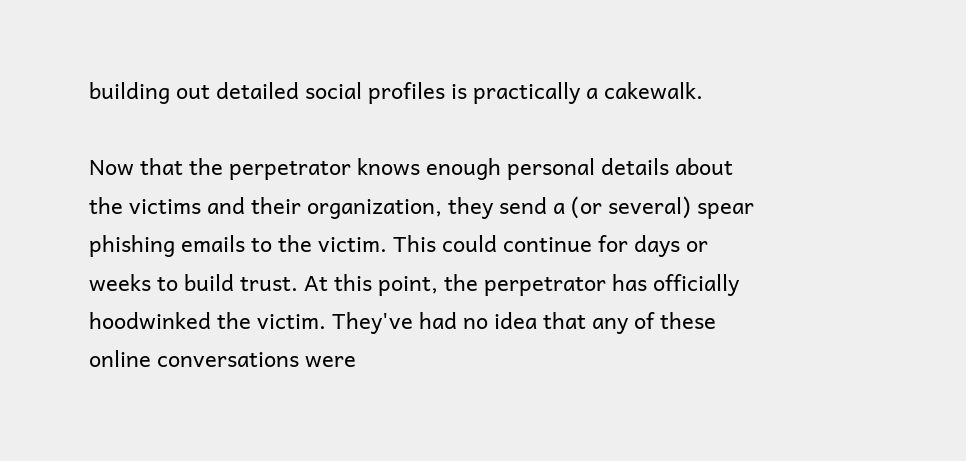building out detailed social profiles is practically a cakewalk.

Now that the perpetrator knows enough personal details about the victims and their organization, they send a (or several) spear phishing emails to the victim. This could continue for days or weeks to build trust. At this point, the perpetrator has officially hoodwinked the victim. They've had no idea that any of these online conversations were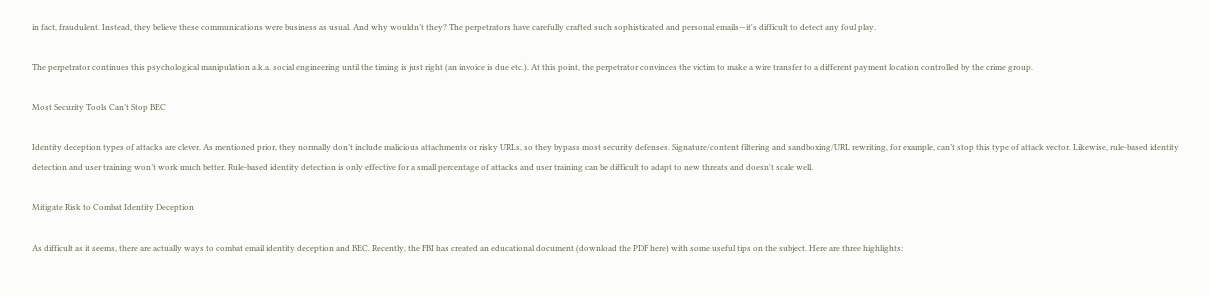in fact, fraudulent. Instead, they believe these communications were business as usual. And why wouldn’t they? The perpetrators have carefully crafted such sophisticated and personal emails—it's difficult to detect any foul play.

The perpetrator continues this psychological manipulation a.k.a. social engineering until the timing is just right (an invoice is due etc.). At this point, the perpetrator convinces the victim to make a wire transfer to a different payment location controlled by the crime group.

Most Security Tools Can’t Stop BEC

Identity deception types of attacks are clever. As mentioned prior, they normally don’t include malicious attachments or risky URLs, so they bypass most security defenses. Signature/content filtering and sandboxing/URL rewriting, for example, can’t stop this type of attack vector. Likewise, rule-based identity detection and user training won’t work much better. Rule-based identity detection is only effective for a small percentage of attacks and user training can be difficult to adapt to new threats and doesn't scale well.

Mitigate Risk to Combat Identity Deception

As difficult as it seems, there are actually ways to combat email identity deception and BEC. Recently, the FBI has created an educational document (download the PDF here) with some useful tips on the subject. Here are three highlights: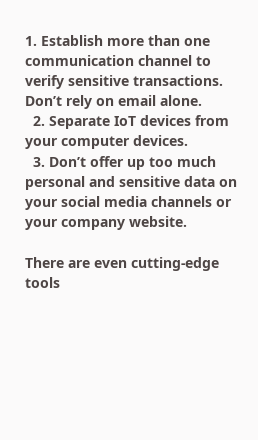1. Establish more than one communication channel to verify sensitive transactions. Don’t rely on email alone.
  2. Separate IoT devices from your computer devices.
  3. Don’t offer up too much personal and sensitive data on your social media channels or your company website.

There are even cutting-edge tools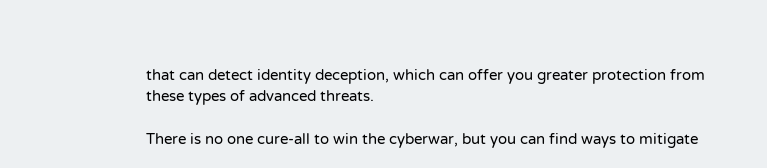that can detect identity deception, which can offer you greater protection from these types of advanced threats.

There is no one cure-all to win the cyberwar, but you can find ways to mitigate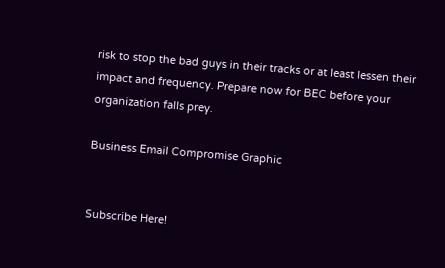risk to stop the bad guys in their tracks or at least lessen their impact and frequency. Prepare now for BEC before your organization falls prey.

Business Email Compromise Graphic


Subscribe Here!